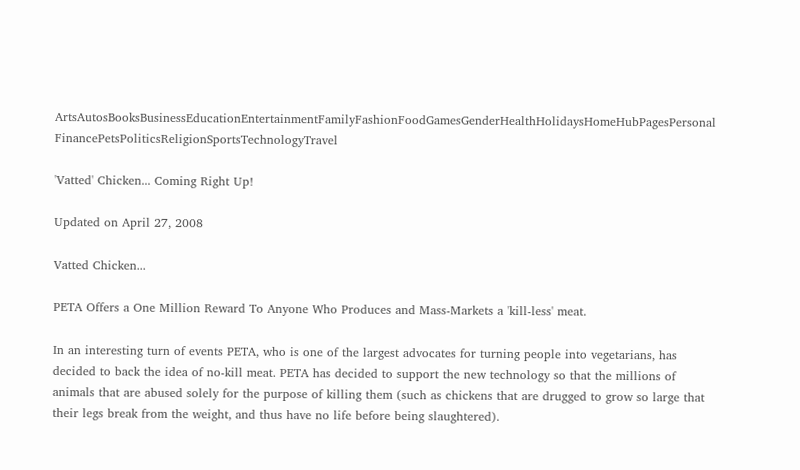ArtsAutosBooksBusinessEducationEntertainmentFamilyFashionFoodGamesGenderHealthHolidaysHomeHubPagesPersonal FinancePetsPoliticsReligionSportsTechnologyTravel

'Vatted' Chicken... Coming Right Up!

Updated on April 27, 2008

Vatted Chicken...

PETA Offers a One Million Reward To Anyone Who Produces and Mass-Markets a 'kill-less' meat.

In an interesting turn of events PETA, who is one of the largest advocates for turning people into vegetarians, has decided to back the idea of no-kill meat. PETA has decided to support the new technology so that the millions of animals that are abused solely for the purpose of killing them (such as chickens that are drugged to grow so large that their legs break from the weight, and thus have no life before being slaughtered).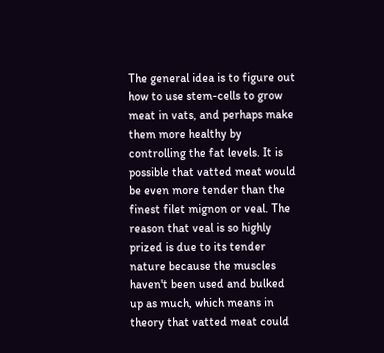The general idea is to figure out how to use stem-cells to grow meat in vats, and perhaps make them more healthy by controlling the fat levels. It is possible that vatted meat would be even more tender than the finest filet mignon or veal. The reason that veal is so highly prized is due to its tender nature because the muscles haven't been used and bulked up as much, which means in theory that vatted meat could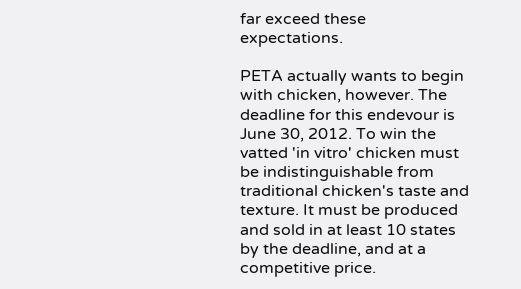far exceed these expectations.

PETA actually wants to begin with chicken, however. The deadline for this endevour is June 30, 2012. To win the vatted 'in vitro' chicken must be indistinguishable from traditional chicken's taste and texture. It must be produced and sold in at least 10 states by the deadline, and at a competitive price.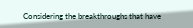Considering the breakthroughs that have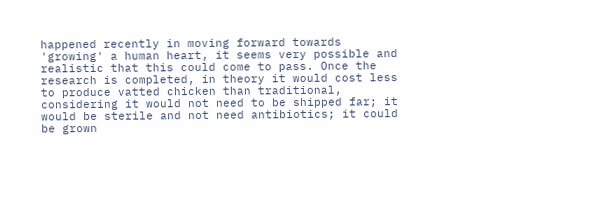happened recently in moving forward towards 'growing' a human heart, it seems very possible and realistic that this could come to pass. Once the research is completed, in theory it would cost less to produce vatted chicken than traditional, considering it would not need to be shipped far; it would be sterile and not need antibiotics; it could be grown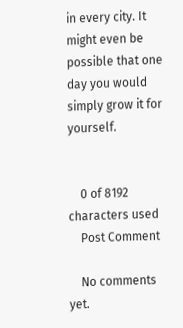in every city. It might even be possible that one day you would simply grow it for yourself.


    0 of 8192 characters used
    Post Comment

    No comments yet.